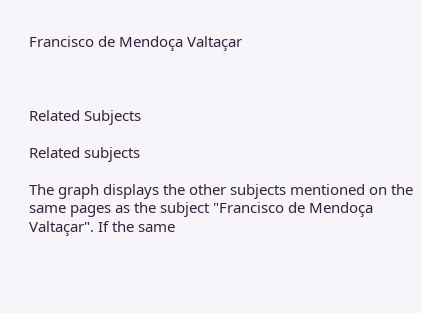Francisco de Mendoça Valtaçar



Related Subjects

Related subjects

The graph displays the other subjects mentioned on the same pages as the subject "Francisco de Mendoça Valtaçar". If the same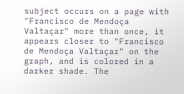subject occurs on a page with "Francisco de Mendoça Valtaçar" more than once, it appears closer to "Francisco de Mendoça Valtaçar" on the graph, and is colored in a darker shade. The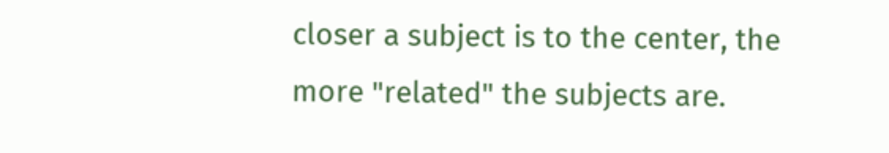closer a subject is to the center, the more "related" the subjects are.